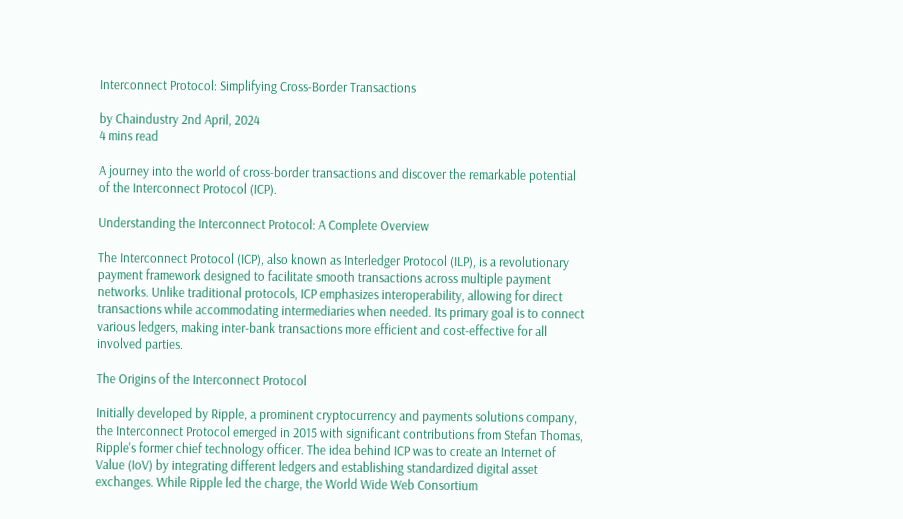Interconnect Protocol: Simplifying Cross-Border Transactions

by Chaindustry 2nd April, 2024
4 mins read

A journey into the world of cross-border transactions and discover the remarkable potential of the Interconnect Protocol (ICP).

Understanding the Interconnect Protocol: A Complete Overview

The Interconnect Protocol (ICP), also known as Interledger Protocol (ILP), is a revolutionary payment framework designed to facilitate smooth transactions across multiple payment networks. Unlike traditional protocols, ICP emphasizes interoperability, allowing for direct transactions while accommodating intermediaries when needed. Its primary goal is to connect various ledgers, making inter-bank transactions more efficient and cost-effective for all involved parties.

The Origins of the Interconnect Protocol

Initially developed by Ripple, a prominent cryptocurrency and payments solutions company, the Interconnect Protocol emerged in 2015 with significant contributions from Stefan Thomas, Ripple's former chief technology officer. The idea behind ICP was to create an Internet of Value (IoV) by integrating different ledgers and establishing standardized digital asset exchanges. While Ripple led the charge, the World Wide Web Consortium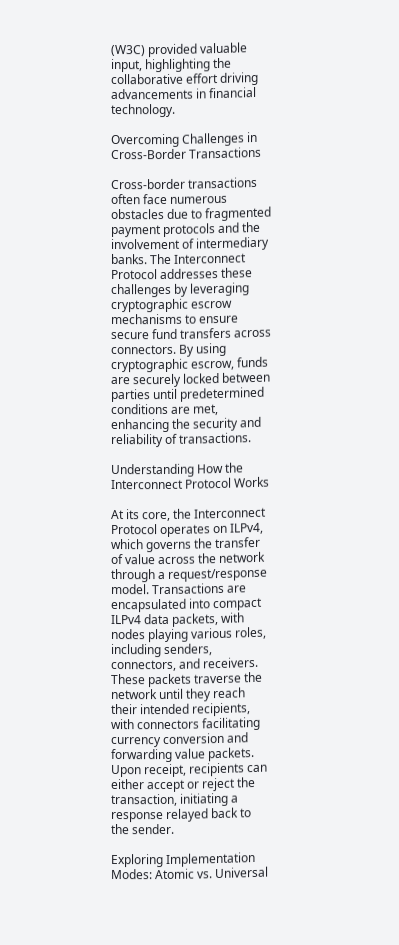(W3C) provided valuable input, highlighting the collaborative effort driving advancements in financial technology.

Overcoming Challenges in Cross-Border Transactions

Cross-border transactions often face numerous obstacles due to fragmented payment protocols and the involvement of intermediary banks. The Interconnect Protocol addresses these challenges by leveraging cryptographic escrow mechanisms to ensure secure fund transfers across connectors. By using cryptographic escrow, funds are securely locked between parties until predetermined conditions are met, enhancing the security and reliability of transactions.

Understanding How the Interconnect Protocol Works

At its core, the Interconnect Protocol operates on ILPv4, which governs the transfer of value across the network through a request/response model. Transactions are encapsulated into compact ILPv4 data packets, with nodes playing various roles, including senders, connectors, and receivers. These packets traverse the network until they reach their intended recipients, with connectors facilitating currency conversion and forwarding value packets. Upon receipt, recipients can either accept or reject the transaction, initiating a response relayed back to the sender.

Exploring Implementation Modes: Atomic vs. Universal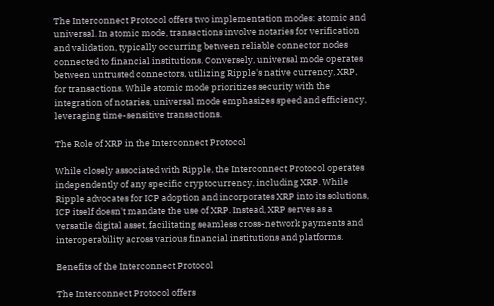The Interconnect Protocol offers two implementation modes: atomic and universal. In atomic mode, transactions involve notaries for verification and validation, typically occurring between reliable connector nodes connected to financial institutions. Conversely, universal mode operates between untrusted connectors, utilizing Ripple's native currency, XRP, for transactions. While atomic mode prioritizes security with the integration of notaries, universal mode emphasizes speed and efficiency, leveraging time-sensitive transactions.

The Role of XRP in the Interconnect Protocol

While closely associated with Ripple, the Interconnect Protocol operates independently of any specific cryptocurrency, including XRP. While Ripple advocates for ICP adoption and incorporates XRP into its solutions, ICP itself doesn't mandate the use of XRP. Instead, XRP serves as a versatile digital asset, facilitating seamless cross-network payments and interoperability across various financial institutions and platforms.

Benefits of the Interconnect Protocol

The Interconnect Protocol offers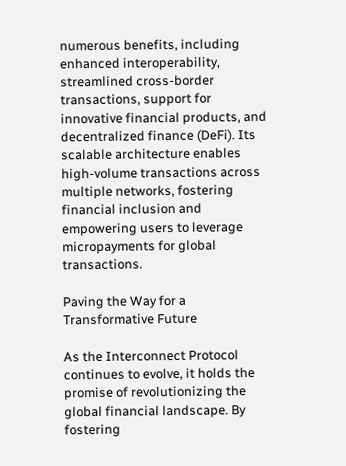numerous benefits, including enhanced interoperability, streamlined cross-border transactions, support for innovative financial products, and decentralized finance (DeFi). Its scalable architecture enables high-volume transactions across multiple networks, fostering financial inclusion and empowering users to leverage micropayments for global transactions.

Paving the Way for a Transformative Future

As the Interconnect Protocol continues to evolve, it holds the promise of revolutionizing the global financial landscape. By fostering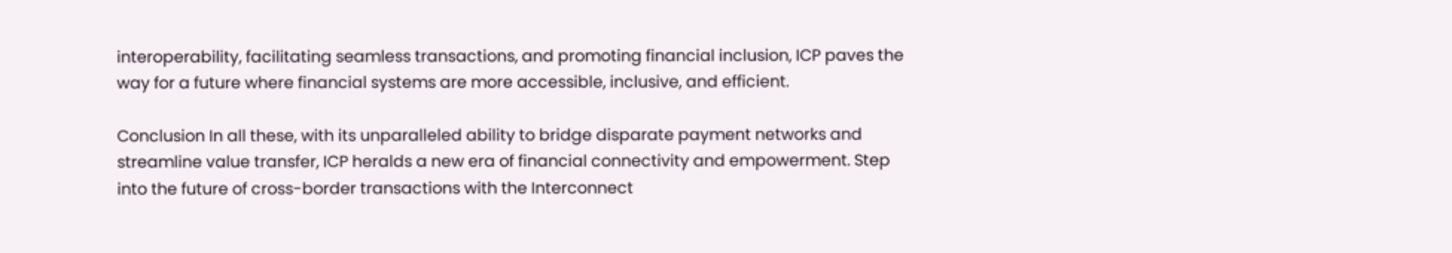interoperability, facilitating seamless transactions, and promoting financial inclusion, ICP paves the way for a future where financial systems are more accessible, inclusive, and efficient.

Conclusion In all these, with its unparalleled ability to bridge disparate payment networks and streamline value transfer, ICP heralds a new era of financial connectivity and empowerment. Step into the future of cross-border transactions with the Interconnect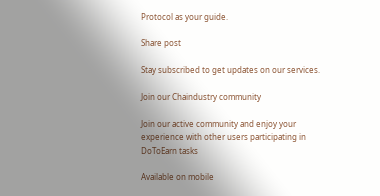Protocol as your guide.

Share post

Stay subscribed to get updates on our services.

Join our Chaindustry community

Join our active community and enjoy your experience with other users participating in DoToEarn tasks

Available on mobile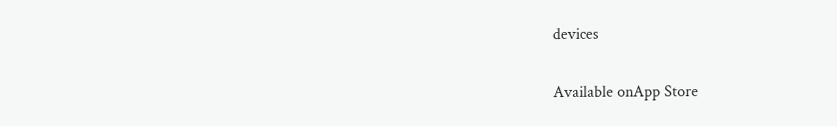devices

Available onApp Store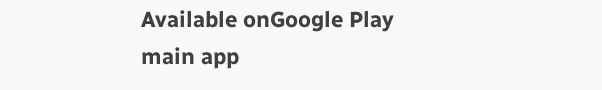Available onGoogle Play
main app